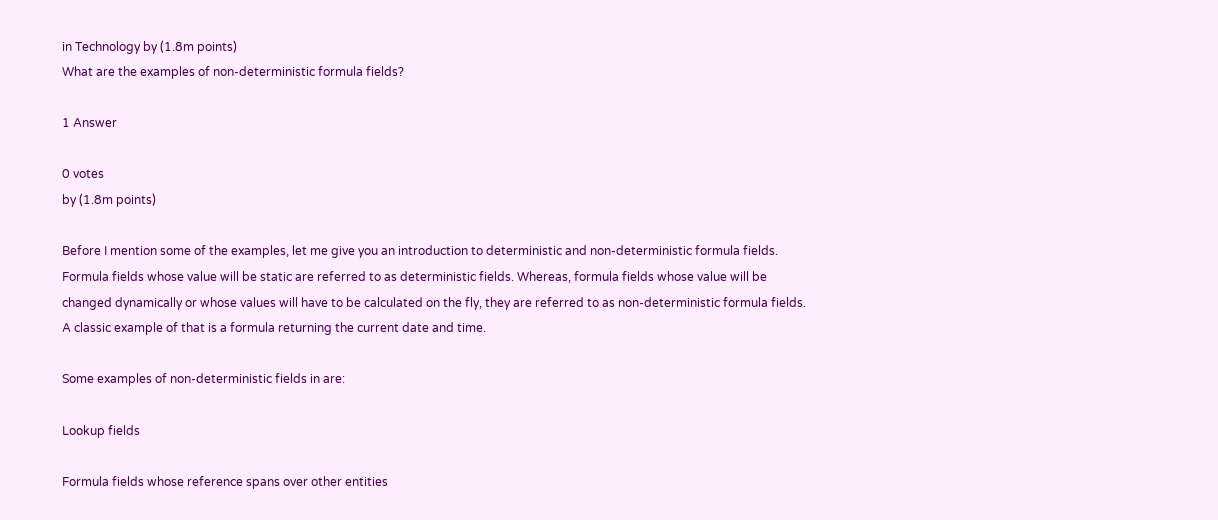in Technology by (1.8m points)
What are the examples of non-deterministic formula fields?

1 Answer

0 votes
by (1.8m points)

Before I mention some of the examples, let me give you an introduction to deterministic and non-deterministic formula fields. Formula fields whose value will be static are referred to as deterministic fields. Whereas, formula fields whose value will be changed dynamically or whose values will have to be calculated on the fly, they are referred to as non-deterministic formula fields. A classic example of that is a formula returning the current date and time.

Some examples of non-deterministic fields in are:

Lookup fields

Formula fields whose reference spans over other entities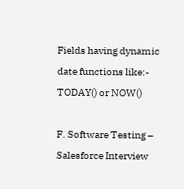Fields having dynamic date functions like:- TODAY() or NOW()

F. Software Testing – Salesforce Interview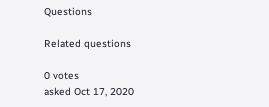Questions

Related questions

0 votes
asked Oct 17, 2020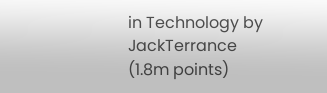in Technology by JackTerrance (1.8m points)